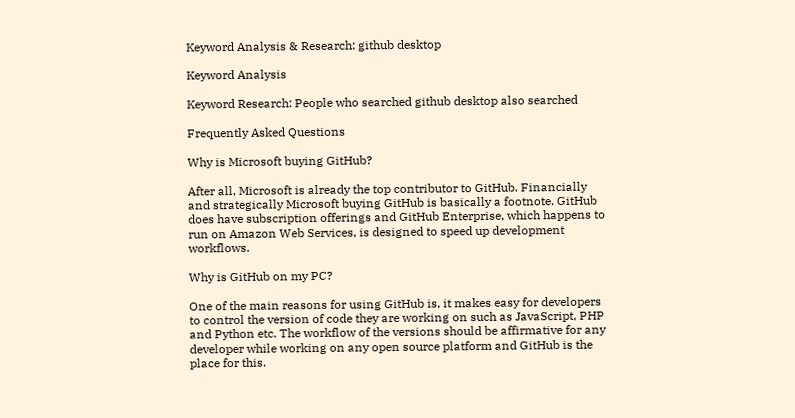Keyword Analysis & Research: github desktop

Keyword Analysis

Keyword Research: People who searched github desktop also searched

Frequently Asked Questions

Why is Microsoft buying GitHub?

After all, Microsoft is already the top contributor to GitHub. Financially and strategically Microsoft buying GitHub is basically a footnote. GitHub does have subscription offerings and GitHub Enterprise, which happens to run on Amazon Web Services, is designed to speed up development workflows.

Why is GitHub on my PC?

One of the main reasons for using GitHub is, it makes easy for developers to control the version of code they are working on such as JavaScript, PHP and Python etc. The workflow of the versions should be affirmative for any developer while working on any open source platform and GitHub is the place for this.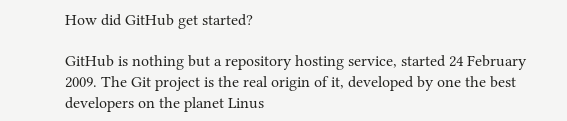How did GitHub get started?

GitHub is nothing but a repository hosting service, started 24 February 2009. The Git project is the real origin of it, developed by one the best developers on the planet Linus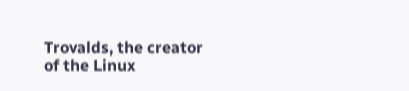Trovalds, the creator of the Linux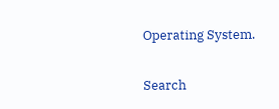Operating System.

Search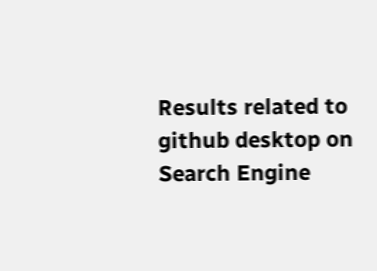Results related to github desktop on Search Engine